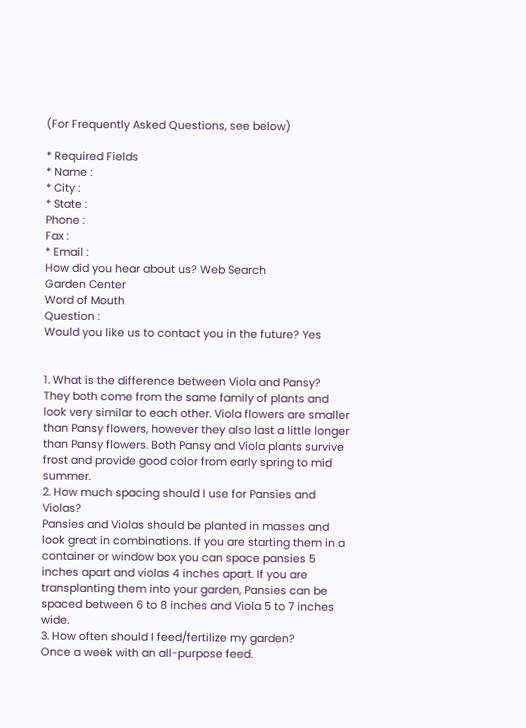(For Frequently Asked Questions, see below)

* Required Fields
* Name :
* City :
* State :
Phone :
Fax :
* Email :
How did you hear about us? Web Search
Garden Center
Word of Mouth
Question :
Would you like us to contact you in the future? Yes


1. What is the difference between Viola and Pansy?
They both come from the same family of plants and look very similar to each other. Viola flowers are smaller than Pansy flowers, however they also last a little longer than Pansy flowers. Both Pansy and Viola plants survive frost and provide good color from early spring to mid summer.
2. How much spacing should I use for Pansies and Violas?
Pansies and Violas should be planted in masses and look great in combinations. If you are starting them in a container or window box you can space pansies 5 inches apart and violas 4 inches apart. If you are transplanting them into your garden, Pansies can be spaced between 6 to 8 inches and Viola 5 to 7 inches wide.
3. How often should I feed/fertilize my garden?
Once a week with an all-purpose feed.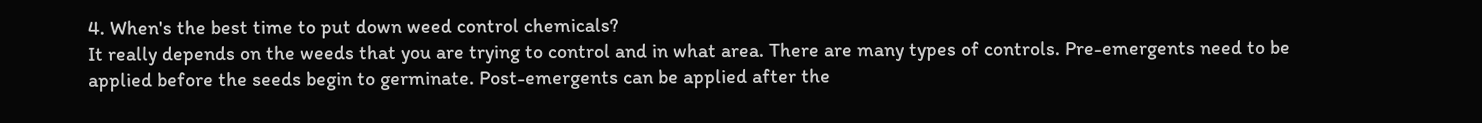4. When's the best time to put down weed control chemicals?
It really depends on the weeds that you are trying to control and in what area. There are many types of controls. Pre-emergents need to be applied before the seeds begin to germinate. Post-emergents can be applied after the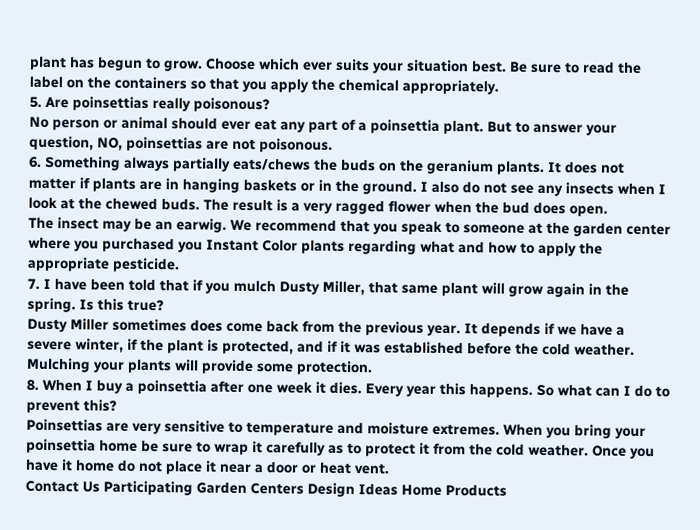plant has begun to grow. Choose which ever suits your situation best. Be sure to read the label on the containers so that you apply the chemical appropriately.
5. Are poinsettias really poisonous?
No person or animal should ever eat any part of a poinsettia plant. But to answer your question, NO, poinsettias are not poisonous.
6. Something always partially eats/chews the buds on the geranium plants. It does not matter if plants are in hanging baskets or in the ground. I also do not see any insects when I look at the chewed buds. The result is a very ragged flower when the bud does open.
The insect may be an earwig. We recommend that you speak to someone at the garden center where you purchased you Instant Color plants regarding what and how to apply the appropriate pesticide.
7. I have been told that if you mulch Dusty Miller, that same plant will grow again in the spring. Is this true?
Dusty Miller sometimes does come back from the previous year. It depends if we have a severe winter, if the plant is protected, and if it was established before the cold weather. Mulching your plants will provide some protection.
8. When I buy a poinsettia after one week it dies. Every year this happens. So what can I do to prevent this?
Poinsettias are very sensitive to temperature and moisture extremes. When you bring your poinsettia home be sure to wrap it carefully as to protect it from the cold weather. Once you have it home do not place it near a door or heat vent.
Contact Us Participating Garden Centers Design Ideas Home Products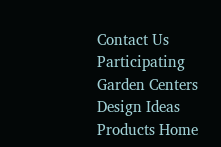Contact Us Participating Garden Centers Design Ideas Products Home